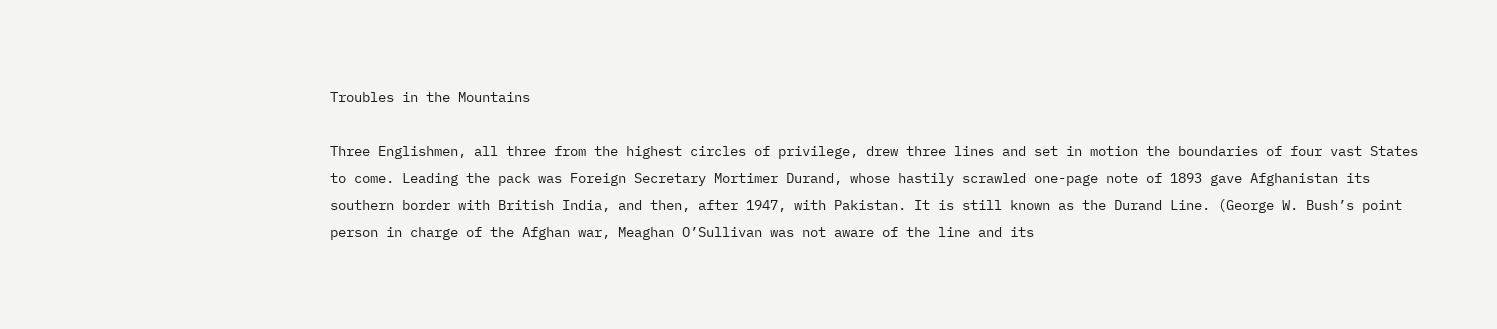Troubles in the Mountains

Three Englishmen, all three from the highest circles of privilege, drew three lines and set in motion the boundaries of four vast States to come. Leading the pack was Foreign Secretary Mortimer Durand, whose hastily scrawled one-page note of 1893 gave Afghanistan its southern border with British India, and then, after 1947, with Pakistan. It is still known as the Durand Line. (George W. Bush’s point person in charge of the Afghan war, Meaghan O’Sullivan was not aware of the line and its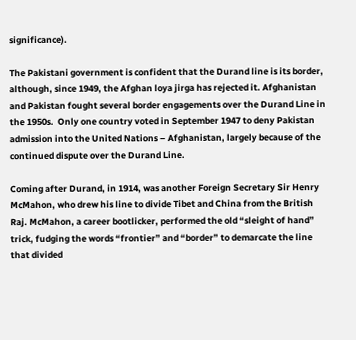significance).

The Pakistani government is confident that the Durand line is its border, although, since 1949, the Afghan loya jirga has rejected it. Afghanistan and Pakistan fought several border engagements over the Durand Line in the 1950s.  Only one country voted in September 1947 to deny Pakistan admission into the United Nations – Afghanistan, largely because of the continued dispute over the Durand Line.

Coming after Durand, in 1914, was another Foreign Secretary Sir Henry McMahon, who drew his line to divide Tibet and China from the British Raj. McMahon, a career bootlicker, performed the old “sleight of hand” trick, fudging the words “frontier” and “border” to demarcate the line that divided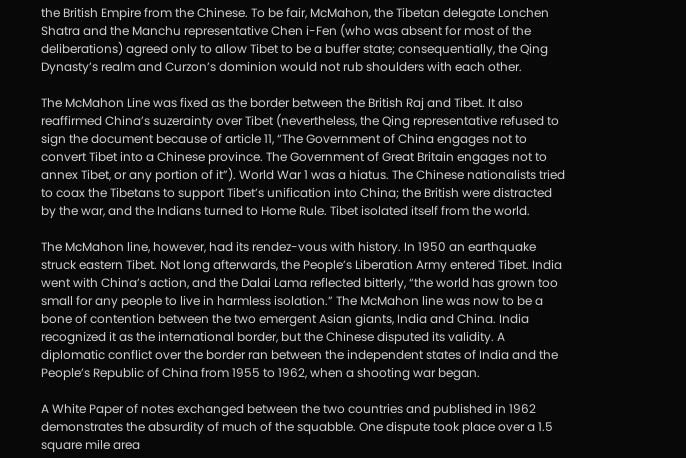the British Empire from the Chinese. To be fair, McMahon, the Tibetan delegate Lonchen Shatra and the Manchu representative Chen i-Fen (who was absent for most of the deliberations) agreed only to allow Tibet to be a buffer state; consequentially, the Qing Dynasty’s realm and Curzon’s dominion would not rub shoulders with each other.

The McMahon Line was fixed as the border between the British Raj and Tibet. It also reaffirmed China’s suzerainty over Tibet (nevertheless, the Qing representative refused to sign the document because of article 11, “The Government of China engages not to convert Tibet into a Chinese province. The Government of Great Britain engages not to annex Tibet, or any portion of it”). World War 1 was a hiatus. The Chinese nationalists tried to coax the Tibetans to support Tibet’s unification into China; the British were distracted by the war, and the Indians turned to Home Rule. Tibet isolated itself from the world.

The McMahon line, however, had its rendez-vous with history. In 1950 an earthquake struck eastern Tibet. Not long afterwards, the People’s Liberation Army entered Tibet. India went with China’s action, and the Dalai Lama reflected bitterly, “the world has grown too small for any people to live in harmless isolation.” The McMahon line was now to be a bone of contention between the two emergent Asian giants, India and China. India recognized it as the international border, but the Chinese disputed its validity. A diplomatic conflict over the border ran between the independent states of India and the People’s Republic of China from 1955 to 1962, when a shooting war began.

A White Paper of notes exchanged between the two countries and published in 1962 demonstrates the absurdity of much of the squabble. One dispute took place over a 1.5 square mile area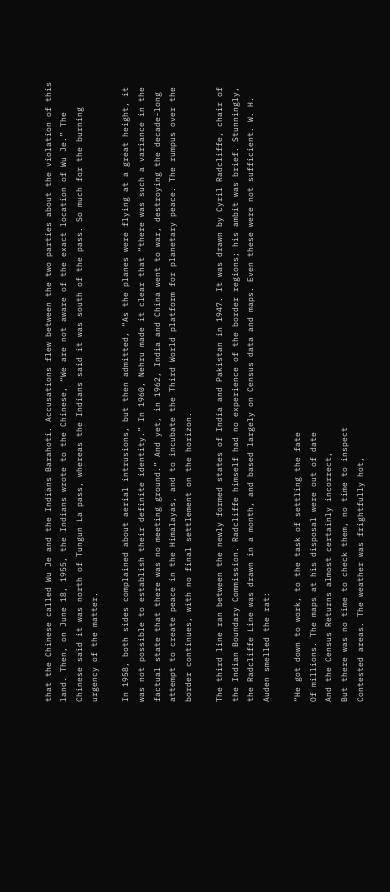that the Chinese called Wu Je and the Indians Barahoti. Accusations flew between the two parties about the violation of this land. Then, on June 18, 1955, the Indians wrote to the Chinese, “We are not aware of the exact location of Wu Je.” The Chinese said it was north of Tungun La pass, whereas the Indians said it was south of the pass. So much for the burning urgency of the matter.

In 1958, both sides complained about aerial intrusions, but then admitted, “As the planes were flying at a great height, it was not possible to establish their definite identity.” In 1960, Nehru made it clear that “there was such a variance in the factual state that there was no meeting ground.” And yet, in 1962, India and China went to war, destroying the decade-long attempt to create peace in the Himalayas, and to incubate the Third World platform for planetary peace. The rumpus over the border continues, with no final settlement on the horizon.

The third line ran between the newly formed states of India and Pakistan in 1947. It was drawn by Cyril Radcliffe, chair of the Indian Boundary Commission. Radcliffe himself had no experience of the border regions; his ambit was brief. Stunningly, the Radcliffe Line was drawn in a month, and based largely on Census data and maps. Even these were not sufficient. W. H. Auden smelled the rat:

“He got down to work, to the task of settling the fate
Of millions. The maps at his disposal were out of date
And the Census Returns almost certainly incorrect,
But there was no time to check them, no time to inspect
Contested areas. The weather was frightfully hot,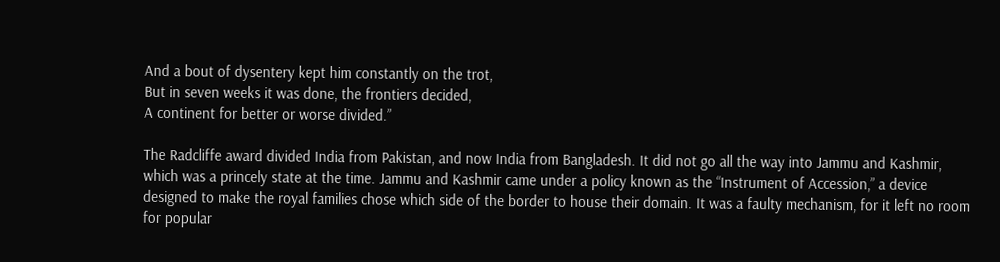And a bout of dysentery kept him constantly on the trot,
But in seven weeks it was done, the frontiers decided,
A continent for better or worse divided.”

The Radcliffe award divided India from Pakistan, and now India from Bangladesh. It did not go all the way into Jammu and Kashmir, which was a princely state at the time. Jammu and Kashmir came under a policy known as the “Instrument of Accession,” a device designed to make the royal families chose which side of the border to house their domain. It was a faulty mechanism, for it left no room for popular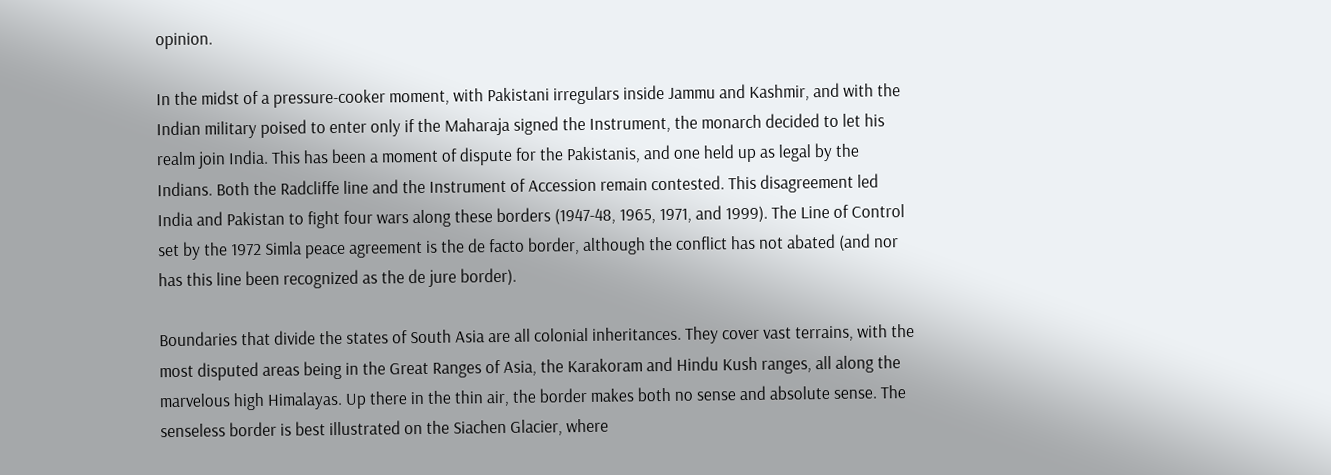opinion.

In the midst of a pressure-cooker moment, with Pakistani irregulars inside Jammu and Kashmir, and with the Indian military poised to enter only if the Maharaja signed the Instrument, the monarch decided to let his realm join India. This has been a moment of dispute for the Pakistanis, and one held up as legal by the Indians. Both the Radcliffe line and the Instrument of Accession remain contested. This disagreement led India and Pakistan to fight four wars along these borders (1947-48, 1965, 1971, and 1999). The Line of Control set by the 1972 Simla peace agreement is the de facto border, although the conflict has not abated (and nor has this line been recognized as the de jure border).

Boundaries that divide the states of South Asia are all colonial inheritances. They cover vast terrains, with the most disputed areas being in the Great Ranges of Asia, the Karakoram and Hindu Kush ranges, all along the marvelous high Himalayas. Up there in the thin air, the border makes both no sense and absolute sense. The senseless border is best illustrated on the Siachen Glacier, where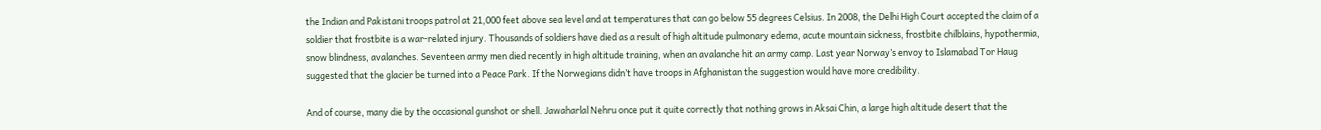the Indian and Pakistani troops patrol at 21,000 feet above sea level and at temperatures that can go below 55 degrees Celsius. In 2008, the Delhi High Court accepted the claim of a soldier that frostbite is a war-related injury. Thousands of soldiers have died as a result of high altitude pulmonary edema, acute mountain sickness, frostbite chilblains, hypothermia, snow blindness, avalanches. Seventeen army men died recently in high altitude training, when an avalanche hit an army camp. Last year Norway’s envoy to Islamabad Tor Haug suggested that the glacier be turned into a Peace Park. If the Norwegians didn’t have troops in Afghanistan the suggestion would have more credibility.

And of course, many die by the occasional gunshot or shell. Jawaharlal Nehru once put it quite correctly that nothing grows in Aksai Chin, a large high altitude desert that the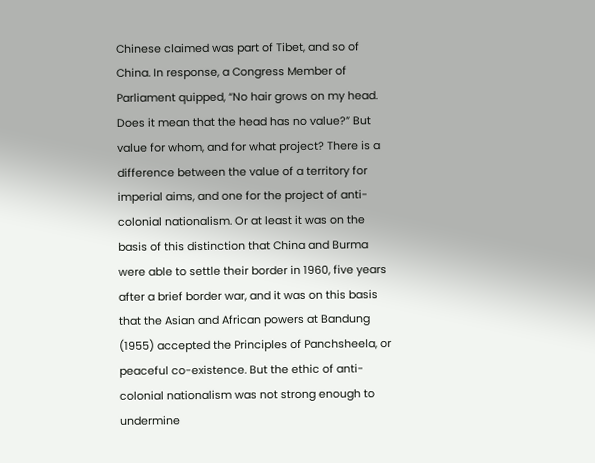Chinese claimed was part of Tibet, and so of China. In response, a Congress Member of Parliament quipped, “No hair grows on my head. Does it mean that the head has no value?” But value for whom, and for what project? There is a difference between the value of a territory for imperial aims, and one for the project of anti-colonial nationalism. Or at least it was on the basis of this distinction that China and Burma were able to settle their border in 1960, five years after a brief border war, and it was on this basis that the Asian and African powers at Bandung (1955) accepted the Principles of Panchsheela, or peaceful co-existence. But the ethic of anti-colonial nationalism was not strong enough to undermine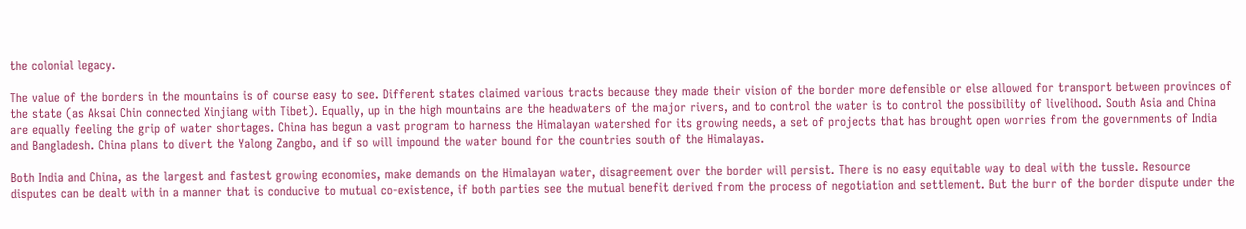the colonial legacy.

The value of the borders in the mountains is of course easy to see. Different states claimed various tracts because they made their vision of the border more defensible or else allowed for transport between provinces of the state (as Aksai Chin connected Xinjiang with Tibet). Equally, up in the high mountains are the headwaters of the major rivers, and to control the water is to control the possibility of livelihood. South Asia and China are equally feeling the grip of water shortages. China has begun a vast program to harness the Himalayan watershed for its growing needs, a set of projects that has brought open worries from the governments of India and Bangladesh. China plans to divert the Yalong Zangbo, and if so will impound the water bound for the countries south of the Himalayas.

Both India and China, as the largest and fastest growing economies, make demands on the Himalayan water, disagreement over the border will persist. There is no easy equitable way to deal with the tussle. Resource disputes can be dealt with in a manner that is conducive to mutual co-existence, if both parties see the mutual benefit derived from the process of negotiation and settlement. But the burr of the border dispute under the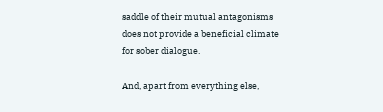saddle of their mutual antagonisms does not provide a beneficial climate for sober dialogue.

And, apart from everything else,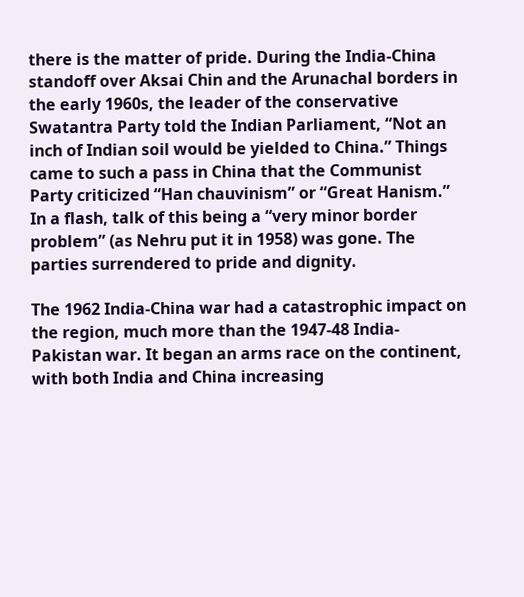there is the matter of pride. During the India-China standoff over Aksai Chin and the Arunachal borders in the early 1960s, the leader of the conservative Swatantra Party told the Indian Parliament, “Not an inch of Indian soil would be yielded to China.” Things came to such a pass in China that the Communist Party criticized “Han chauvinism” or “Great Hanism.” In a flash, talk of this being a “very minor border problem” (as Nehru put it in 1958) was gone. The parties surrendered to pride and dignity.

The 1962 India-China war had a catastrophic impact on the region, much more than the 1947-48 India-Pakistan war. It began an arms race on the continent, with both India and China increasing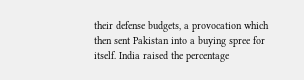their defense budgets, a provocation which then sent Pakistan into a buying spree for itself. India raised the percentage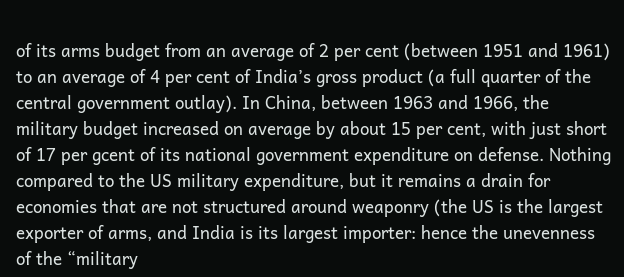of its arms budget from an average of 2 per cent (between 1951 and 1961) to an average of 4 per cent of India’s gross product (a full quarter of the central government outlay). In China, between 1963 and 1966, the military budget increased on average by about 15 per cent, with just short of 17 per gcent of its national government expenditure on defense. Nothing compared to the US military expenditure, but it remains a drain for economies that are not structured around weaponry (the US is the largest exporter of arms, and India is its largest importer: hence the unevenness of the “military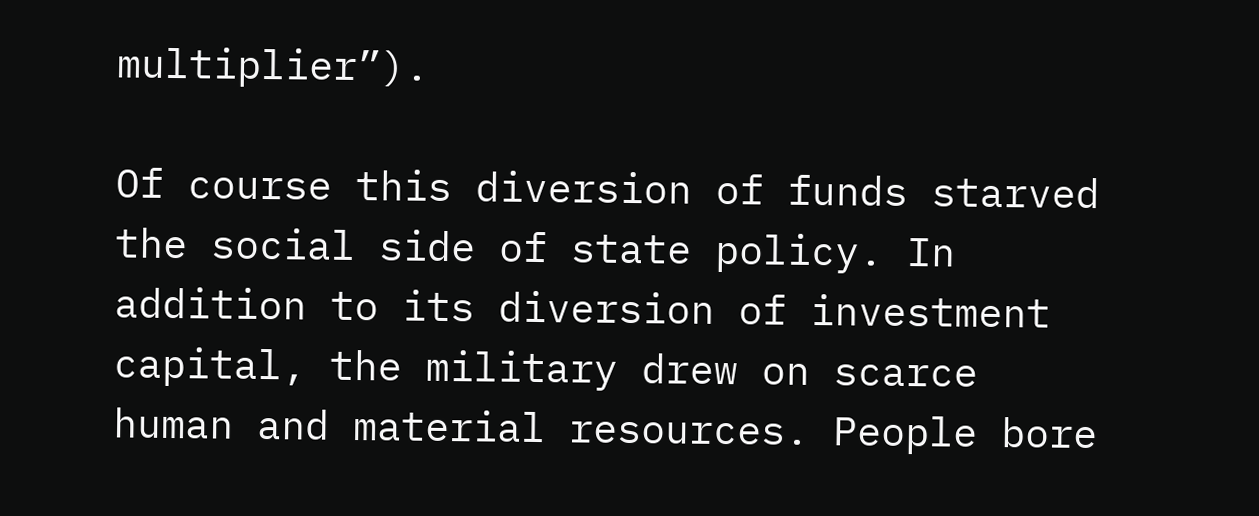multiplier”).

Of course this diversion of funds starved the social side of state policy. In addition to its diversion of investment capital, the military drew on scarce human and material resources. People bore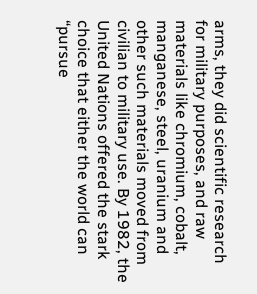arms, they did scientific research for military purposes, and raw materials like chromium, cobalt, manganese, steel, uranium and other such materials moved from civilian to military use. By 1982, the United Nations offered the stark choice that either the world can “pursue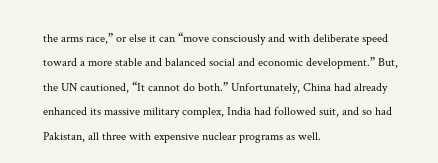the arms race,” or else it can “move consciously and with deliberate speed toward a more stable and balanced social and economic development.” But, the UN cautioned, “It cannot do both.” Unfortunately, China had already enhanced its massive military complex, India had followed suit, and so had Pakistan, all three with expensive nuclear programs as well.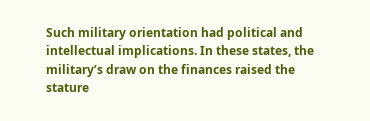Such military orientation had political and intellectual implications. In these states, the military’s draw on the finances raised the stature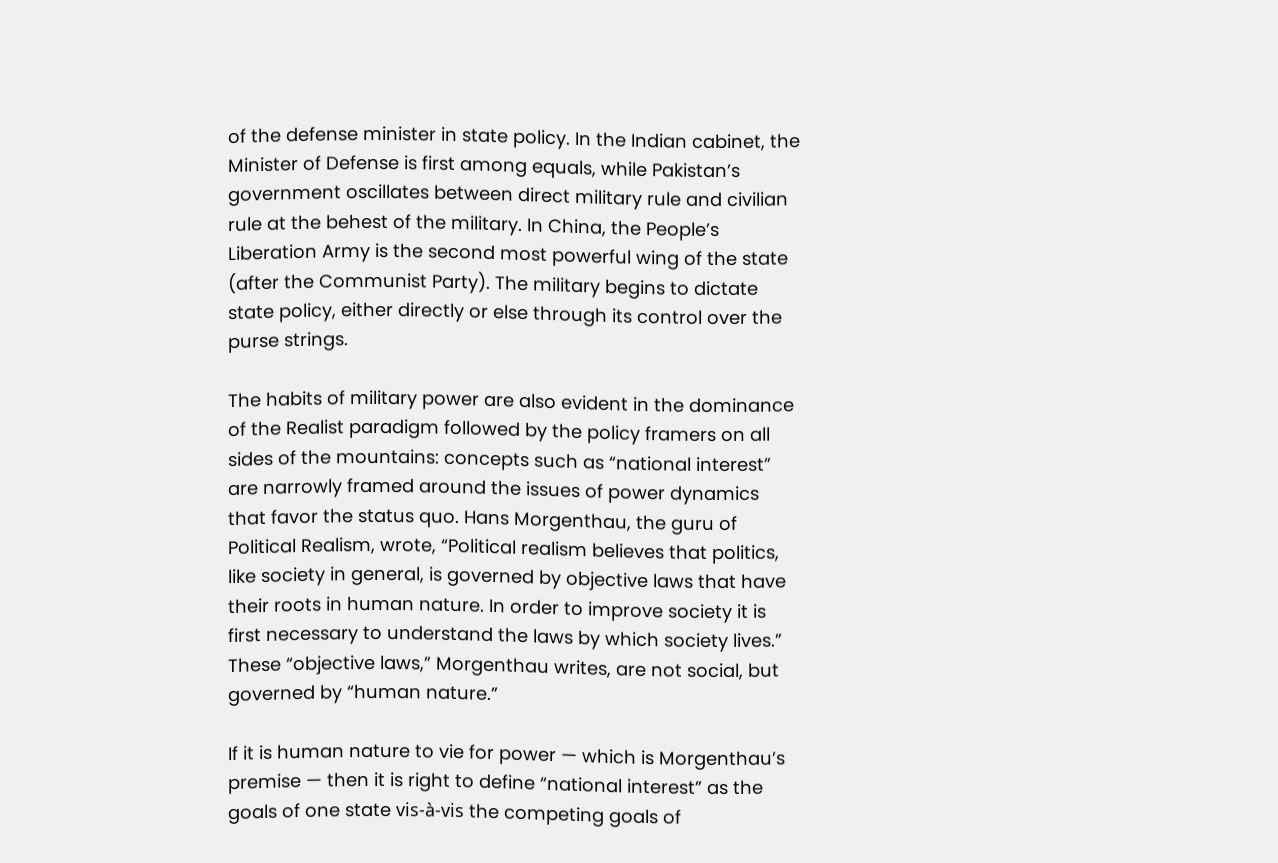of the defense minister in state policy. In the Indian cabinet, the Minister of Defense is first among equals, while Pakistan’s government oscillates between direct military rule and civilian rule at the behest of the military. In China, the People’s Liberation Army is the second most powerful wing of the state (after the Communist Party). The military begins to dictate state policy, either directly or else through its control over the purse strings.

The habits of military power are also evident in the dominance of the Realist paradigm followed by the policy framers on all sides of the mountains: concepts such as “national interest” are narrowly framed around the issues of power dynamics that favor the status quo. Hans Morgenthau, the guru of Political Realism, wrote, “Political realism believes that politics, like society in general, is governed by objective laws that have their roots in human nature. In order to improve society it is first necessary to understand the laws by which society lives.” These “objective laws,” Morgenthau writes, are not social, but governed by “human nature.”

If it is human nature to vie for power — which is Morgenthau’s premise — then it is right to define “national interest” as the goals of one state vis-à-vis the competing goals of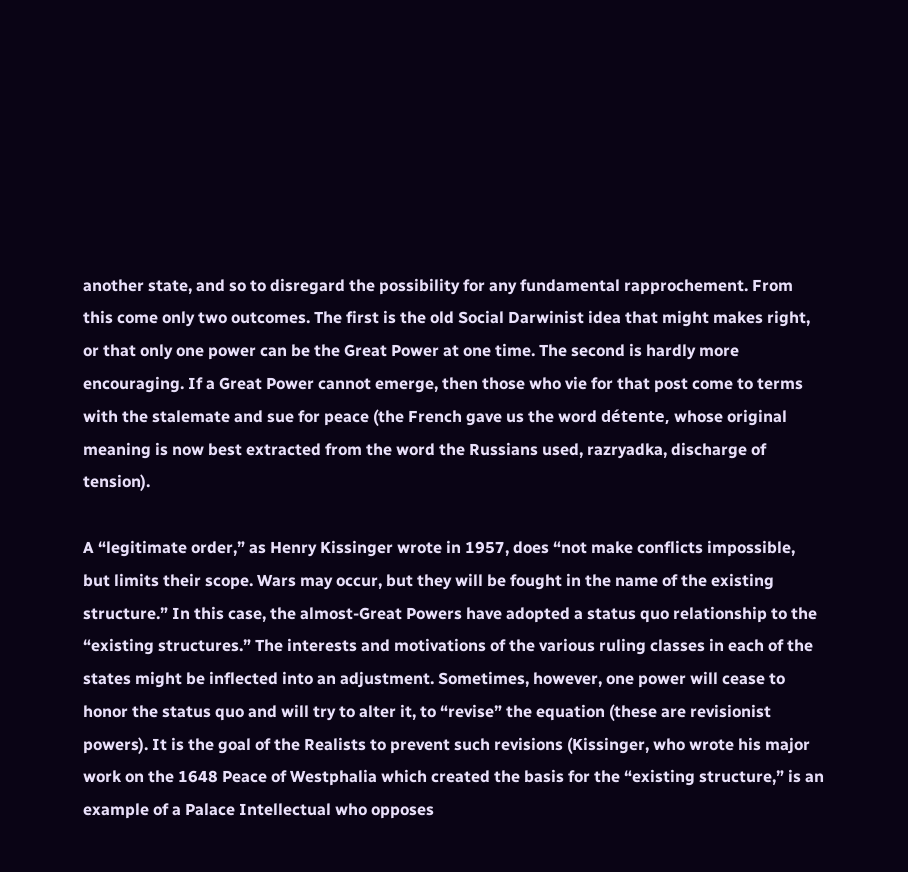another state, and so to disregard the possibility for any fundamental rapprochement. From this come only two outcomes. The first is the old Social Darwinist idea that might makes right, or that only one power can be the Great Power at one time. The second is hardly more encouraging. If a Great Power cannot emerge, then those who vie for that post come to terms with the stalemate and sue for peace (the French gave us the word détente, whose original meaning is now best extracted from the word the Russians used, razryadka, discharge of tension).

A “legitimate order,” as Henry Kissinger wrote in 1957, does “not make conflicts impossible, but limits their scope. Wars may occur, but they will be fought in the name of the existing structure.” In this case, the almost-Great Powers have adopted a status quo relationship to the “existing structures.” The interests and motivations of the various ruling classes in each of the states might be inflected into an adjustment. Sometimes, however, one power will cease to honor the status quo and will try to alter it, to “revise” the equation (these are revisionist powers). It is the goal of the Realists to prevent such revisions (Kissinger, who wrote his major work on the 1648 Peace of Westphalia which created the basis for the “existing structure,” is an example of a Palace Intellectual who opposes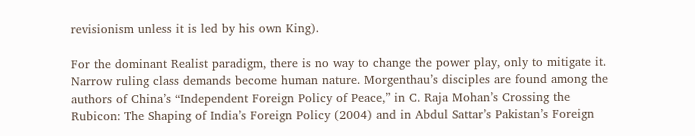revisionism unless it is led by his own King).

For the dominant Realist paradigm, there is no way to change the power play, only to mitigate it. Narrow ruling class demands become human nature. Morgenthau’s disciples are found among the authors of China’s “Independent Foreign Policy of Peace,” in C. Raja Mohan’s Crossing the Rubicon: The Shaping of India’s Foreign Policy (2004) and in Abdul Sattar’s Pakistan’s Foreign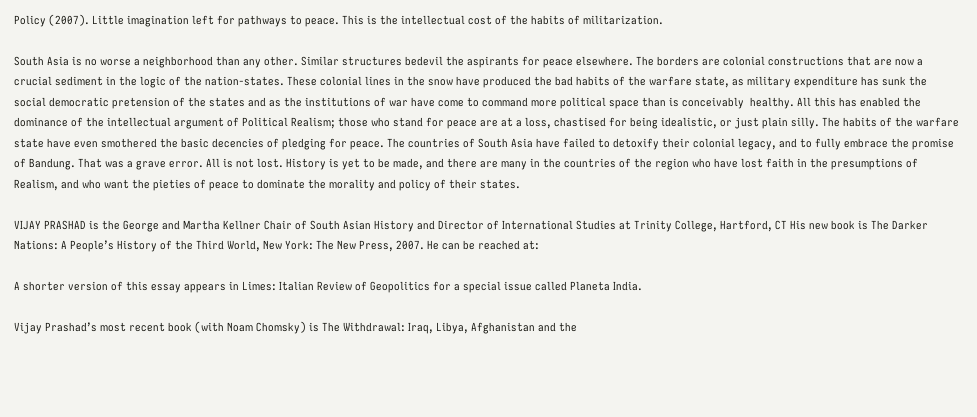Policy (2007). Little imagination left for pathways to peace. This is the intellectual cost of the habits of militarization.

South Asia is no worse a neighborhood than any other. Similar structures bedevil the aspirants for peace elsewhere. The borders are colonial constructions that are now a crucial sediment in the logic of the nation-states. These colonial lines in the snow have produced the bad habits of the warfare state, as military expenditure has sunk the social democratic pretension of the states and as the institutions of war have come to command more political space than is conceivably  healthy. All this has enabled the dominance of the intellectual argument of Political Realism; those who stand for peace are at a loss, chastised for being idealistic, or just plain silly. The habits of the warfare state have even smothered the basic decencies of pledging for peace. The countries of South Asia have failed to detoxify their colonial legacy, and to fully embrace the promise of Bandung. That was a grave error. All is not lost. History is yet to be made, and there are many in the countries of the region who have lost faith in the presumptions of Realism, and who want the pieties of peace to dominate the morality and policy of their states.

VIJAY PRASHAD is the George and Martha Kellner Chair of South Asian History and Director of International Studies at Trinity College, Hartford, CT His new book is The Darker Nations: A People’s History of the Third World, New York: The New Press, 2007. He can be reached at:

A shorter version of this essay appears in Limes: Italian Review of Geopolitics for a special issue called Planeta India.

Vijay Prashad’s most recent book (with Noam Chomsky) is The Withdrawal: Iraq, Libya, Afghanistan and the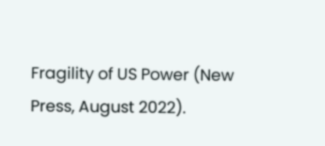Fragility of US Power (New Press, August 2022).